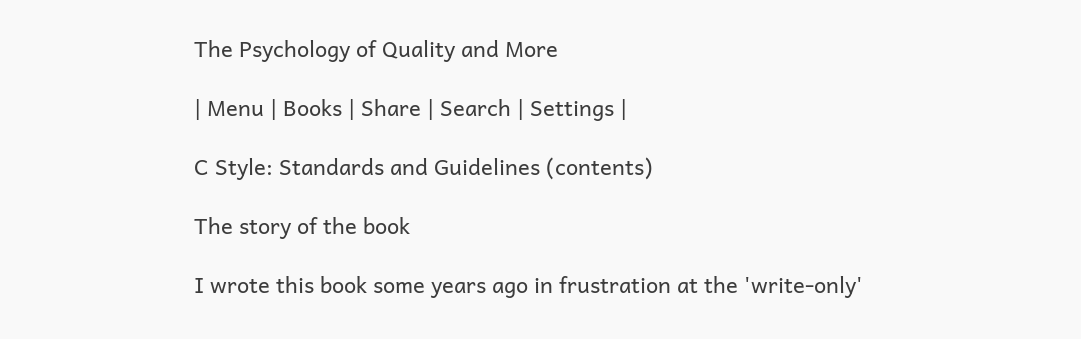The Psychology of Quality and More

| Menu | Books | Share | Search | Settings |

C Style: Standards and Guidelines (contents)

The story of the book

I wrote this book some years ago in frustration at the 'write-only'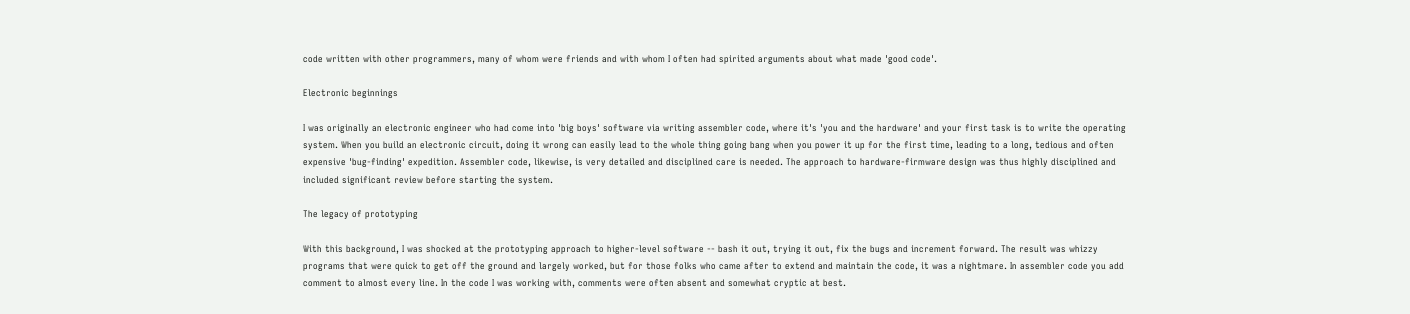code written with other programmers, many of whom were friends and with whom I often had spirited arguments about what made 'good code'.

Electronic beginnings

I was originally an electronic engineer who had come into 'big boys' software via writing assembler code, where it's 'you and the hardware' and your first task is to write the operating system. When you build an electronic circuit, doing it wrong can easily lead to the whole thing going bang when you power it up for the first time, leading to a long, tedious and often expensive 'bug-finding' expedition. Assembler code, likewise, is very detailed and disciplined care is needed. The approach to hardware-firmware design was thus highly disciplined and included significant review before starting the system.

The legacy of prototyping

With this background, I was shocked at the prototyping approach to higher-level software -- bash it out, trying it out, fix the bugs and increment forward. The result was whizzy programs that were quick to get off the ground and largely worked, but for those folks who came after to extend and maintain the code, it was a nightmare. In assembler code you add comment to almost every line. In the code I was working with, comments were often absent and somewhat cryptic at best.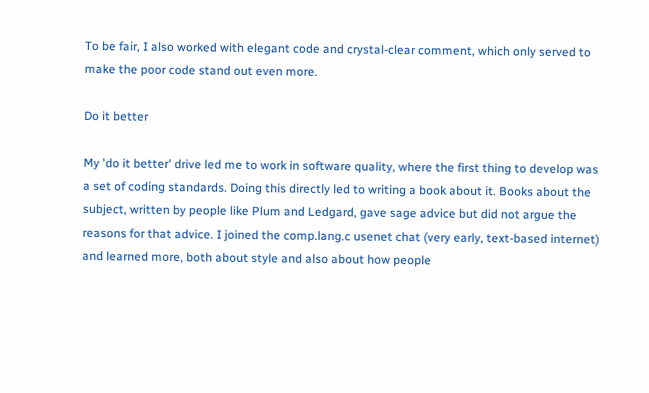To be fair, I also worked with elegant code and crystal-clear comment, which only served to make the poor code stand out even more.

Do it better

My 'do it better' drive led me to work in software quality, where the first thing to develop was a set of coding standards. Doing this directly led to writing a book about it. Books about the subject, written by people like Plum and Ledgard, gave sage advice but did not argue the reasons for that advice. I joined the comp.lang.c usenet chat (very early, text-based internet) and learned more, both about style and also about how people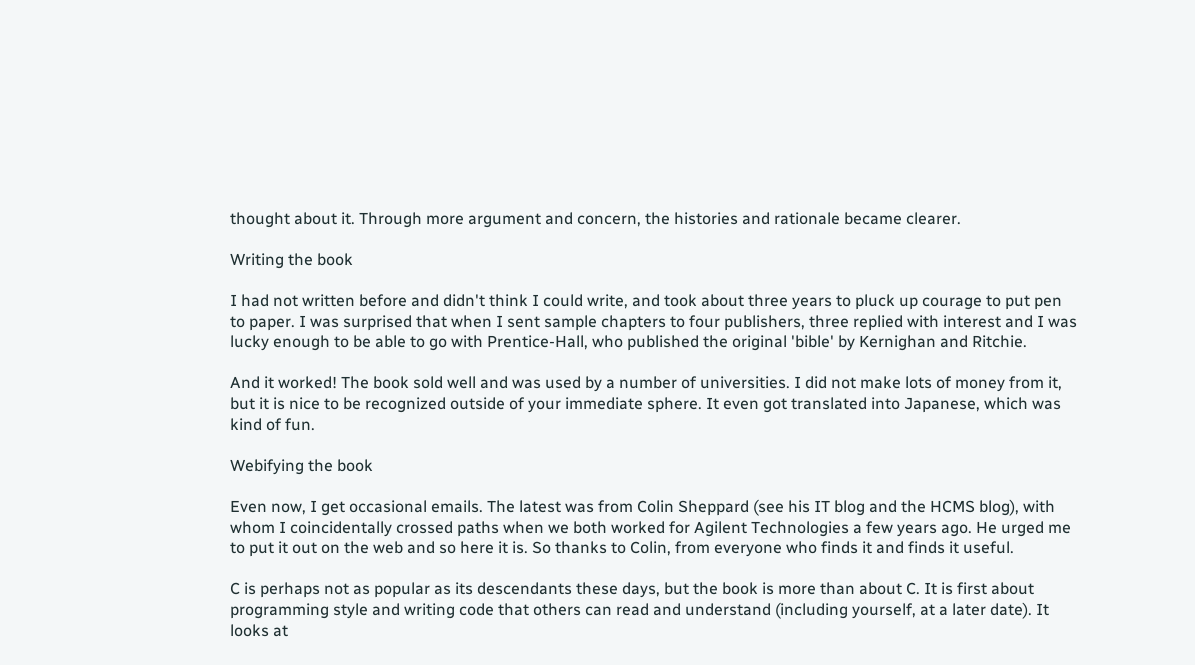thought about it. Through more argument and concern, the histories and rationale became clearer.

Writing the book

I had not written before and didn't think I could write, and took about three years to pluck up courage to put pen to paper. I was surprised that when I sent sample chapters to four publishers, three replied with interest and I was lucky enough to be able to go with Prentice-Hall, who published the original 'bible' by Kernighan and Ritchie.

And it worked! The book sold well and was used by a number of universities. I did not make lots of money from it, but it is nice to be recognized outside of your immediate sphere. It even got translated into Japanese, which was kind of fun.

Webifying the book

Even now, I get occasional emails. The latest was from Colin Sheppard (see his IT blog and the HCMS blog), with whom I coincidentally crossed paths when we both worked for Agilent Technologies a few years ago. He urged me to put it out on the web and so here it is. So thanks to Colin, from everyone who finds it and finds it useful.

C is perhaps not as popular as its descendants these days, but the book is more than about C. It is first about programming style and writing code that others can read and understand (including yourself, at a later date). It looks at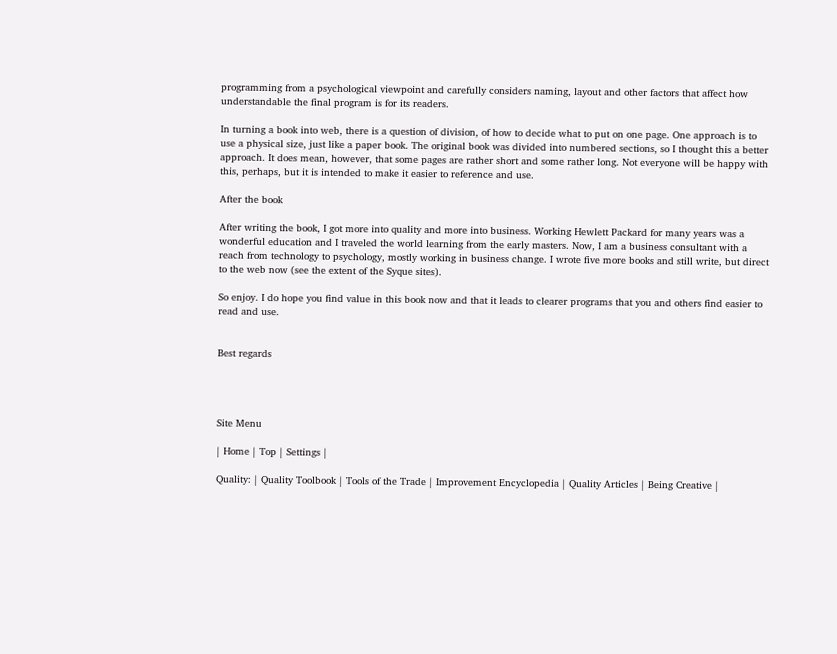programming from a psychological viewpoint and carefully considers naming, layout and other factors that affect how understandable the final program is for its readers.

In turning a book into web, there is a question of division, of how to decide what to put on one page. One approach is to use a physical size, just like a paper book. The original book was divided into numbered sections, so I thought this a better approach. It does mean, however, that some pages are rather short and some rather long. Not everyone will be happy with this, perhaps, but it is intended to make it easier to reference and use.

After the book

After writing the book, I got more into quality and more into business. Working Hewlett Packard for many years was a wonderful education and I traveled the world learning from the early masters. Now, I am a business consultant with a reach from technology to psychology, mostly working in business change. I wrote five more books and still write, but direct to the web now (see the extent of the Syque sites).

So enjoy. I do hope you find value in this book now and that it leads to clearer programs that you and others find easier to read and use.


Best regards




Site Menu

| Home | Top | Settings |

Quality: | Quality Toolbook | Tools of the Trade | Improvement Encyclopedia | Quality Articles | Being Creative |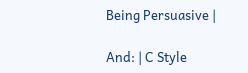Being Persuasive |

And: | C Style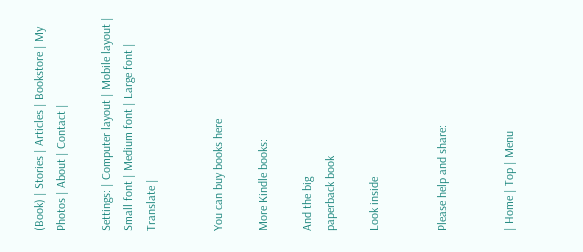(Book) | Stories | Articles | Bookstore | My Photos | About | Contact |

Settings: | Computer layout | Mobile layout | Small font | Medium font | Large font | Translate |


You can buy books here

More Kindle books:

And the big
paperback book

Look inside


Please help and share:


| Home | Top | Menu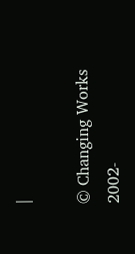|

© Changing Works 2002-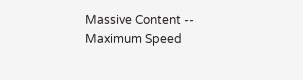Massive Content -- Maximum Speed